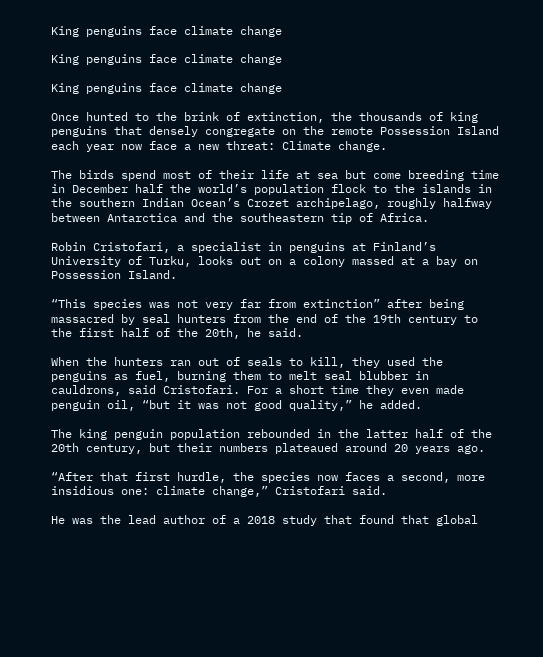King penguins face climate change

King penguins face climate change

King penguins face climate change

Once hunted to the brink of extinction, the thousands of king penguins that densely congregate on the remote Possession Island each year now face a new threat: Climate change.

The birds spend most of their life at sea but come breeding time in December half the world’s population flock to the islands in the southern Indian Ocean’s Crozet archipelago, roughly halfway between Antarctica and the southeastern tip of Africa.

Robin Cristofari, a specialist in penguins at Finland’s University of Turku, looks out on a colony massed at a bay on Possession Island.

“This species was not very far from extinction” after being massacred by seal hunters from the end of the 19th century to the first half of the 20th, he said.

When the hunters ran out of seals to kill, they used the penguins as fuel, burning them to melt seal blubber in cauldrons, said Cristofari. For a short time they even made penguin oil, “but it was not good quality,” he added.

The king penguin population rebounded in the latter half of the 20th century, but their numbers plateaued around 20 years ago.

“After that first hurdle, the species now faces a second, more insidious one: climate change,” Cristofari said.

He was the lead author of a 2018 study that found that global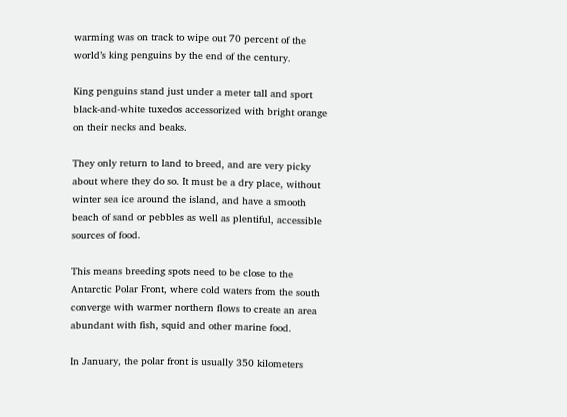warming was on track to wipe out 70 percent of the world’s king penguins by the end of the century.

King penguins stand just under a meter tall and sport black-and-white tuxedos accessorized with bright orange on their necks and beaks.

They only return to land to breed, and are very picky about where they do so. It must be a dry place, without winter sea ice around the island, and have a smooth beach of sand or pebbles as well as plentiful, accessible sources of food.

This means breeding spots need to be close to the Antarctic Polar Front, where cold waters from the south converge with warmer northern flows to create an area abundant with fish, squid and other marine food.

In January, the polar front is usually 350 kilometers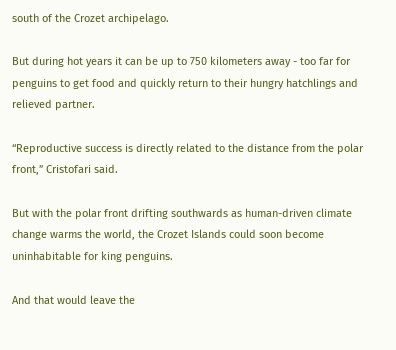south of the Crozet archipelago.

But during hot years it can be up to 750 kilometers away - too far for penguins to get food and quickly return to their hungry hatchlings and relieved partner.

“Reproductive success is directly related to the distance from the polar front,” Cristofari said.

But with the polar front drifting southwards as human-driven climate change warms the world, the Crozet Islands could soon become uninhabitable for king penguins.

And that would leave the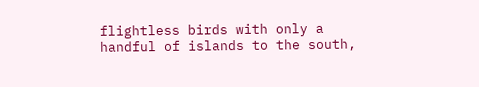flightless birds with only a handful of islands to the south,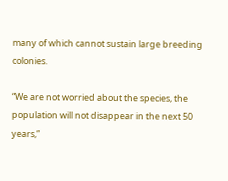many of which cannot sustain large breeding colonies.

“We are not worried about the species, the population will not disappear in the next 50 years,”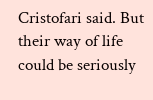Cristofari said. But their way of life could be seriously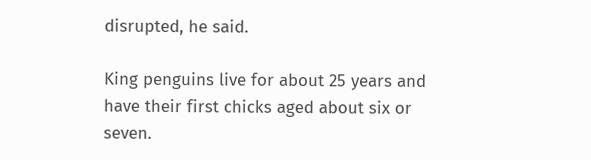disrupted, he said.

King penguins live for about 25 years and have their first chicks aged about six or seven.